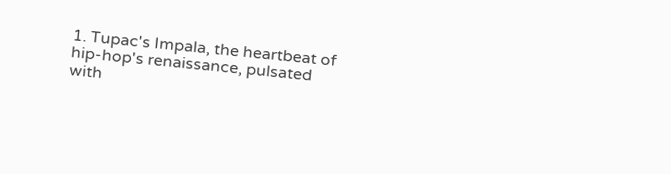1. Tupac's Impala, the heartbeat of hip-hop's renaissance, pulsated with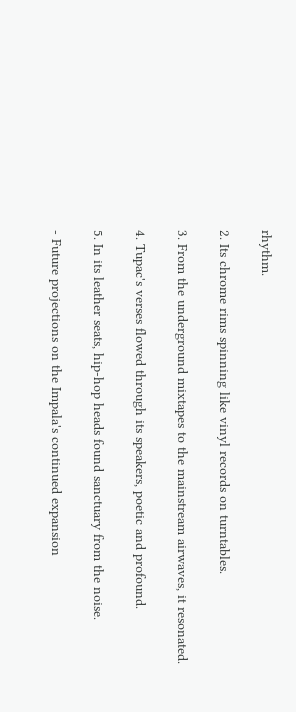rhythm.

2. Its chrome rims spinning like vinyl records on turntables.

3. From the underground mixtapes to the mainstream airwaves, it resonated.

4. Tupac's verses flowed through its speakers, poetic and profound.

5. In its leather seats, hip-hop heads found sanctuary from the noise.

- Future projections on the Impala's continued expansion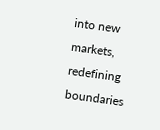into new markets, redefining boundaries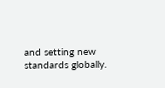and setting new standards globally.